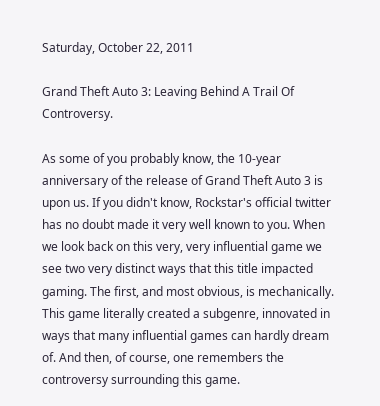Saturday, October 22, 2011

Grand Theft Auto 3: Leaving Behind A Trail Of Controversy.

As some of you probably know, the 10-year anniversary of the release of Grand Theft Auto 3 is upon us. If you didn't know, Rockstar's official twitter has no doubt made it very well known to you. When we look back on this very, very influential game we see two very distinct ways that this title impacted gaming. The first, and most obvious, is mechanically. This game literally created a subgenre, innovated in ways that many influential games can hardly dream of. And then, of course, one remembers the controversy surrounding this game.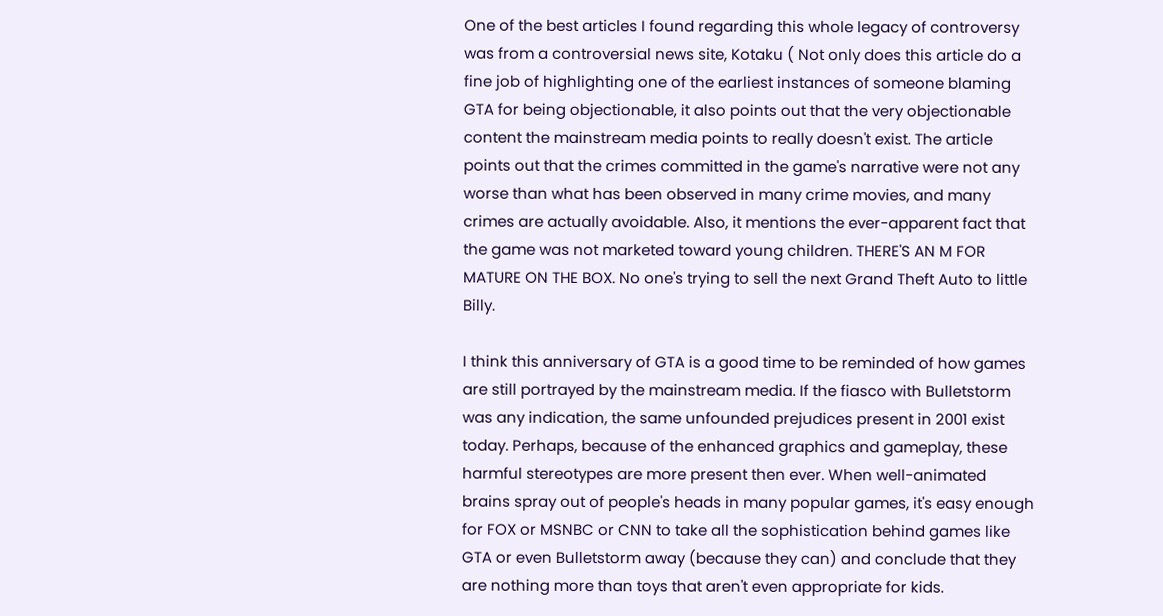One of the best articles I found regarding this whole legacy of controversy was from a controversial news site, Kotaku ( Not only does this article do a fine job of highlighting one of the earliest instances of someone blaming GTA for being objectionable, it also points out that the very objectionable content the mainstream media points to really doesn't exist. The article points out that the crimes committed in the game's narrative were not any worse than what has been observed in many crime movies, and many crimes are actually avoidable. Also, it mentions the ever-apparent fact that the game was not marketed toward young children. THERE'S AN M FOR MATURE ON THE BOX. No one's trying to sell the next Grand Theft Auto to little Billy.

I think this anniversary of GTA is a good time to be reminded of how games are still portrayed by the mainstream media. If the fiasco with Bulletstorm was any indication, the same unfounded prejudices present in 2001 exist today. Perhaps, because of the enhanced graphics and gameplay, these harmful stereotypes are more present then ever. When well-animated brains spray out of people's heads in many popular games, it's easy enough for FOX or MSNBC or CNN to take all the sophistication behind games like GTA or even Bulletstorm away (because they can) and conclude that they are nothing more than toys that aren't even appropriate for kids.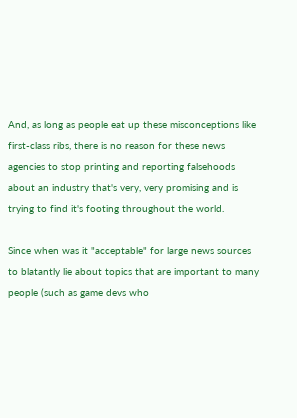And, as long as people eat up these misconceptions like first-class ribs, there is no reason for these news agencies to stop printing and reporting falsehoods about an industry that's very, very promising and is trying to find it's footing throughout the world.

Since when was it "acceptable" for large news sources to blatantly lie about topics that are important to many people (such as game devs who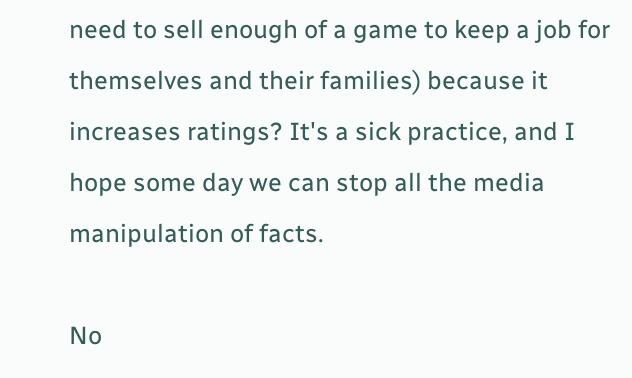need to sell enough of a game to keep a job for themselves and their families) because it increases ratings? It's a sick practice, and I hope some day we can stop all the media manipulation of facts.

No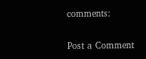comments:

Post a Comment